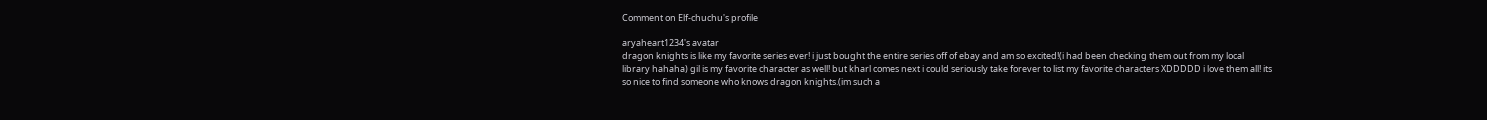Comment on Elf-chuchu's profile

aryaheart1234's avatar
dragon knights is like my favorite series ever! i just bought the entire series off of ebay and am so excited!(i had been checking them out from my local library hahaha) gil is my favorite character as well! but kharl comes next i could seriously take forever to list my favorite characters XDDDDD i love them all! its so nice to find someone who knows dragon knights.(im such a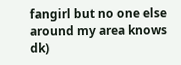fangirl but no one else around my area knows dk)